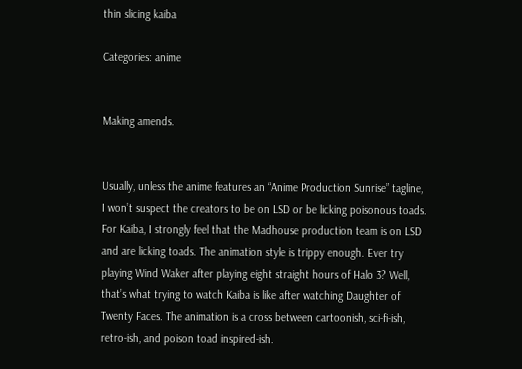thin slicing kaiba

Categories: anime


Making amends.


Usually, unless the anime features an “Anime Production Sunrise” tagline, I won’t suspect the creators to be on LSD or be licking poisonous toads. For Kaiba, I strongly feel that the Madhouse production team is on LSD and are licking toads. The animation style is trippy enough. Ever try playing Wind Waker after playing eight straight hours of Halo 3? Well, that’s what trying to watch Kaiba is like after watching Daughter of Twenty Faces. The animation is a cross between cartoonish, sci-fi-ish, retro-ish, and poison toad inspired-ish.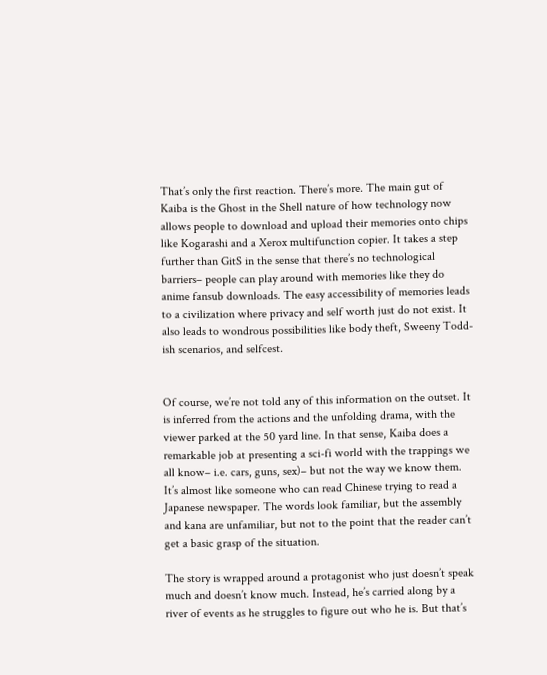That’s only the first reaction. There’s more. The main gut of Kaiba is the Ghost in the Shell nature of how technology now allows people to download and upload their memories onto chips like Kogarashi and a Xerox multifunction copier. It takes a step further than GitS in the sense that there’s no technological barriers– people can play around with memories like they do anime fansub downloads. The easy accessibility of memories leads to a civilization where privacy and self worth just do not exist. It also leads to wondrous possibilities like body theft, Sweeny Todd-ish scenarios, and selfcest.


Of course, we’re not told any of this information on the outset. It is inferred from the actions and the unfolding drama, with the viewer parked at the 50 yard line. In that sense, Kaiba does a remarkable job at presenting a sci-fi world with the trappings we all know– i.e. cars, guns, sex)– but not the way we know them. It’s almost like someone who can read Chinese trying to read a Japanese newspaper. The words look familiar, but the assembly and kana are unfamiliar, but not to the point that the reader can’t get a basic grasp of the situation.

The story is wrapped around a protagonist who just doesn’t speak much and doesn’t know much. Instead, he’s carried along by a river of events as he struggles to figure out who he is. But that’s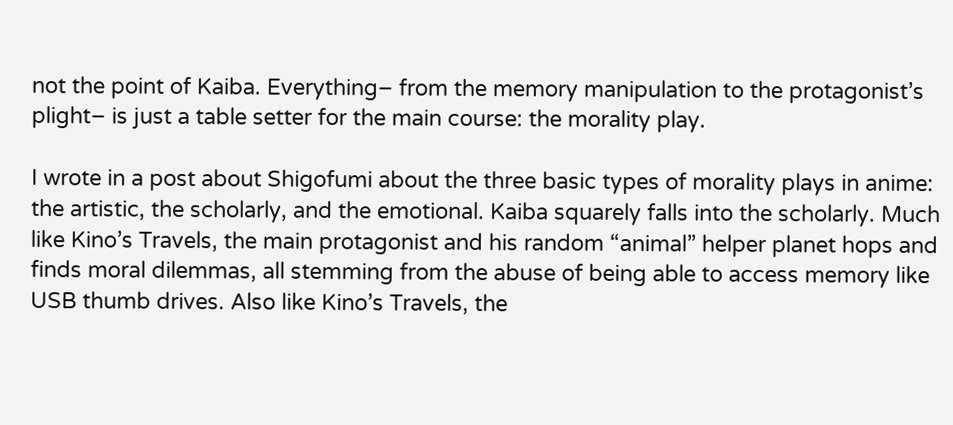not the point of Kaiba. Everything– from the memory manipulation to the protagonist’s plight– is just a table setter for the main course: the morality play.

I wrote in a post about Shigofumi about the three basic types of morality plays in anime: the artistic, the scholarly, and the emotional. Kaiba squarely falls into the scholarly. Much like Kino’s Travels, the main protagonist and his random “animal” helper planet hops and finds moral dilemmas, all stemming from the abuse of being able to access memory like USB thumb drives. Also like Kino’s Travels, the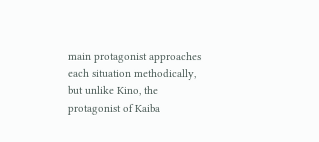main protagonist approaches each situation methodically, but unlike Kino, the protagonist of Kaiba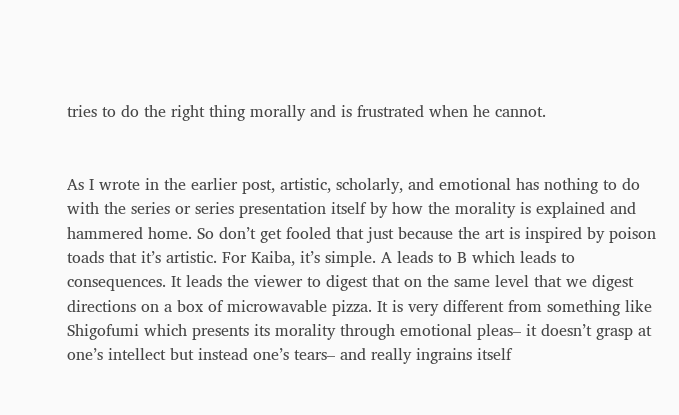tries to do the right thing morally and is frustrated when he cannot.


As I wrote in the earlier post, artistic, scholarly, and emotional has nothing to do with the series or series presentation itself by how the morality is explained and hammered home. So don’t get fooled that just because the art is inspired by poison toads that it’s artistic. For Kaiba, it’s simple. A leads to B which leads to consequences. It leads the viewer to digest that on the same level that we digest directions on a box of microwavable pizza. It is very different from something like Shigofumi which presents its morality through emotional pleas– it doesn’t grasp at one’s intellect but instead one’s tears– and really ingrains itself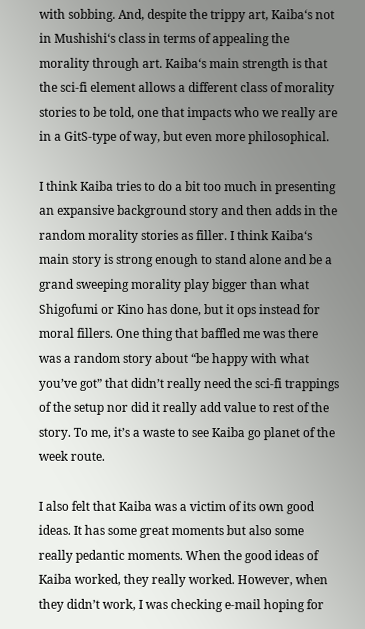with sobbing. And, despite the trippy art, Kaiba‘s not in Mushishi‘s class in terms of appealing the morality through art. Kaiba‘s main strength is that the sci-fi element allows a different class of morality stories to be told, one that impacts who we really are in a GitS-type of way, but even more philosophical.

I think Kaiba tries to do a bit too much in presenting an expansive background story and then adds in the random morality stories as filler. I think Kaiba‘s main story is strong enough to stand alone and be a grand sweeping morality play bigger than what Shigofumi or Kino has done, but it ops instead for moral fillers. One thing that baffled me was there was a random story about “be happy with what you’ve got” that didn’t really need the sci-fi trappings of the setup nor did it really add value to rest of the story. To me, it’s a waste to see Kaiba go planet of the week route.

I also felt that Kaiba was a victim of its own good ideas. It has some great moments but also some really pedantic moments. When the good ideas of Kaiba worked, they really worked. However, when they didn’t work, I was checking e-mail hoping for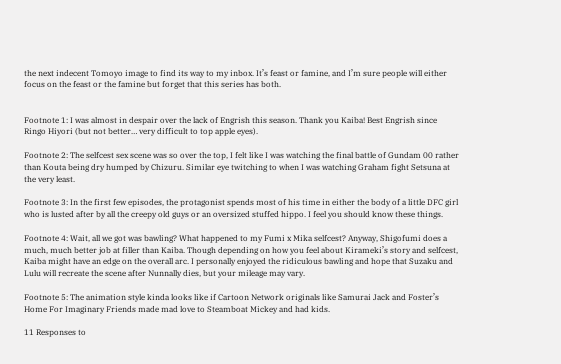the next indecent Tomoyo image to find its way to my inbox. It’s feast or famine, and I’m sure people will either focus on the feast or the famine but forget that this series has both.


Footnote 1: I was almost in despair over the lack of Engrish this season. Thank you Kaiba! Best Engrish since Ringo Hiyori (but not better… very difficult to top apple eyes).

Footnote 2: The selfcest sex scene was so over the top, I felt like I was watching the final battle of Gundam 00 rather than Kouta being dry humped by Chizuru. Similar eye twitching to when I was watching Graham fight Setsuna at the very least.

Footnote 3: In the first few episodes, the protagonist spends most of his time in either the body of a little DFC girl who is lusted after by all the creepy old guys or an oversized stuffed hippo. I feel you should know these things.

Footnote 4: Wait, all we got was bawling? What happened to my Fumi x Mika selfcest? Anyway, Shigofumi does a much, much better job at filler than Kaiba. Though depending on how you feel about Kirameki’s story and selfcest, Kaiba might have an edge on the overall arc. I personally enjoyed the ridiculous bawling and hope that Suzaku and Lulu will recreate the scene after Nunnally dies, but your mileage may vary.

Footnote 5: The animation style kinda looks like if Cartoon Network originals like Samurai Jack and Foster’s Home For Imaginary Friends made mad love to Steamboat Mickey and had kids.

11 Responses to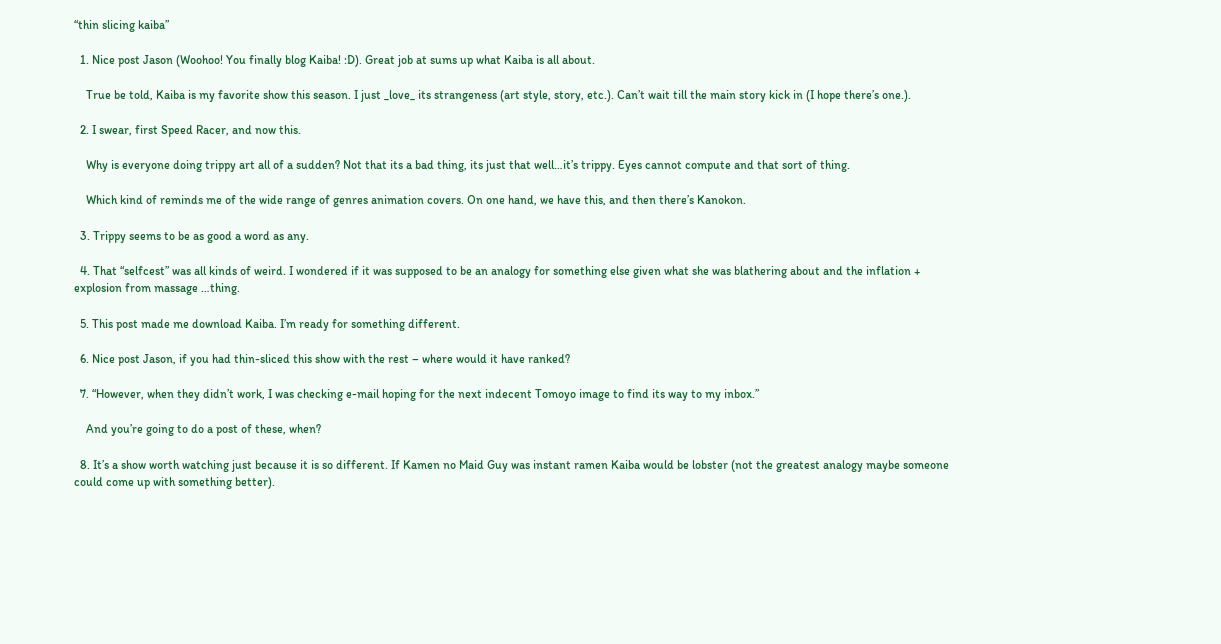“thin slicing kaiba”

  1. Nice post Jason (Woohoo! You finally blog Kaiba! :D). Great job at sums up what Kaiba is all about.

    True be told, Kaiba is my favorite show this season. I just _love_ its strangeness (art style, story, etc.). Can’t wait till the main story kick in (I hope there’s one.).

  2. I swear, first Speed Racer, and now this.

    Why is everyone doing trippy art all of a sudden? Not that its a bad thing, its just that well…it’s trippy. Eyes cannot compute and that sort of thing.

    Which kind of reminds me of the wide range of genres animation covers. On one hand, we have this, and then there’s Kanokon.

  3. Trippy seems to be as good a word as any.

  4. That “selfcest” was all kinds of weird. I wondered if it was supposed to be an analogy for something else given what she was blathering about and the inflation + explosion from massage …thing.

  5. This post made me download Kaiba. I’m ready for something different.

  6. Nice post Jason, if you had thin-sliced this show with the rest – where would it have ranked?

  7. “However, when they didn’t work, I was checking e-mail hoping for the next indecent Tomoyo image to find its way to my inbox.”

    And you’re going to do a post of these, when?

  8. It’s a show worth watching just because it is so different. If Kamen no Maid Guy was instant ramen Kaiba would be lobster (not the greatest analogy maybe someone could come up with something better).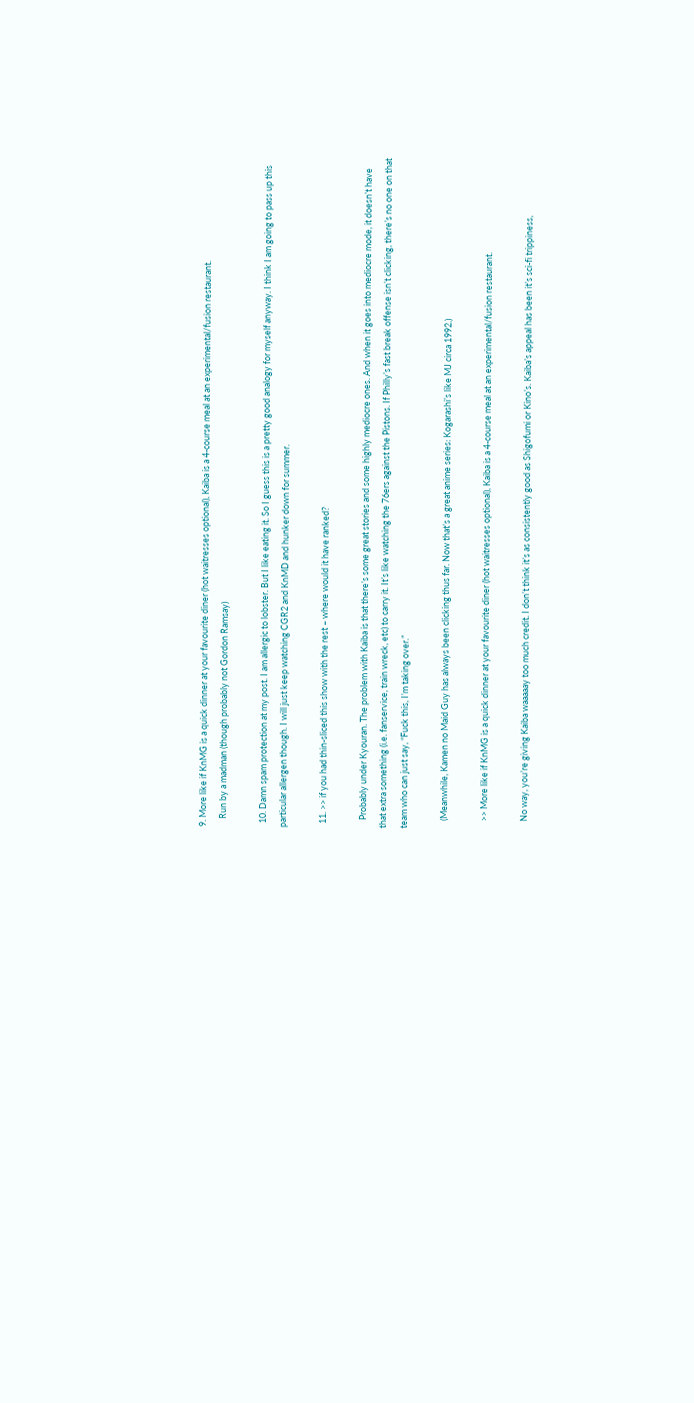9. More like if KnMG is a quick dinner at your favourite diner (hot waitresses optional), Kaiba is a 4-course meal at an experimental/fusion restaurant.
    Run by a madman (though probably not Gordon Ramsay)

  10. Damn spam protection at my post. I am allergic to lobster. But I like eating it. So I guess this is a pretty good analogy for myself anyway. I think I am going to pass up this particular allergen though. I will just keep watching CGR2 and KnMD and hunker down for summer.

  11. >> if you had thin-sliced this show with the rest – where would it have ranked?

    Probably under Kyouran. The problem with Kaiba is that there’s some great stories and some highly mediocre ones. And when it goes into mediocre mode, it doesn’t have that extra something (i.e. fanservice, train wreck, etc) to carry it. It’s like watching the 76ers against the Pistons. If Philly’s fast break offense isn’t clicking, there’s no one on that team who can just say, “Fuck this, I’m taking over.”

    (Meanwhile, Kamen no Maid Guy has always been clicking thus far. Now that’s a great anime series: Kogarashi’s like MJ circa 1992.)

    >> More like if KnMG is a quick dinner at your favourite diner (hot waitresses optional), Kaiba is a 4-course meal at an experimental/fusion restaurant.

    No way, you’re giving Kaiba waaaaay too much credit. I don’t think it’s as consistently good as Shigofumi or Kino’s. Kaiba’s appeal has been it’s sci-fi trippiness,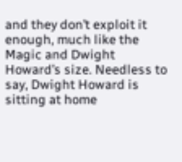and they don’t exploit it enough, much like the Magic and Dwight Howard’s size. Needless to say, Dwight Howard is sitting at home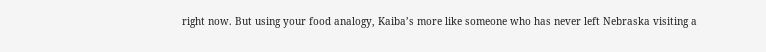right now. But using your food analogy, Kaiba’s more like someone who has never left Nebraska visiting a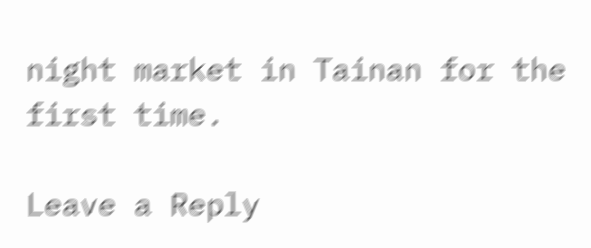night market in Tainan for the first time.

Leave a Reply